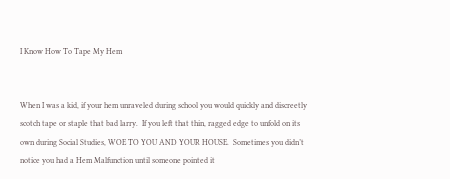I Know How To Tape My Hem


When I was a kid, if your hem unraveled during school you would quickly and discreetly scotch tape or staple that bad larry.  If you left that thin, ragged edge to unfold on its own during Social Studies, WOE TO YOU AND YOUR HOUSE.  Sometimes you didn’t notice you had a Hem Malfunction until someone pointed it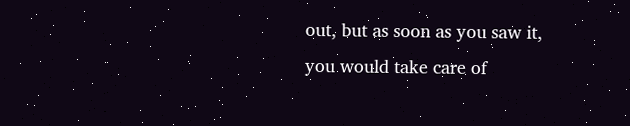out, but as soon as you saw it, you would take care of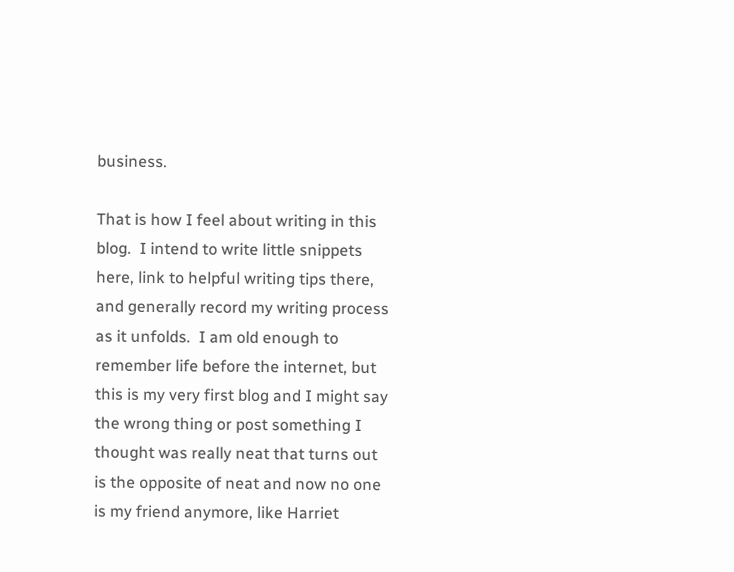business.

That is how I feel about writing in this blog.  I intend to write little snippets here, link to helpful writing tips there, and generally record my writing process as it unfolds.  I am old enough to remember life before the internet, but this is my very first blog and I might say the wrong thing or post something I thought was really neat that turns out is the opposite of neat and now no one is my friend anymore, like Harriet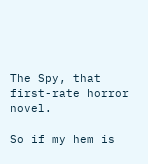The Spy, that first-rate horror novel.

So if my hem is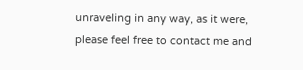unraveling in any way, as it were, please feel free to contact me and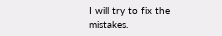I will try to fix the mistakes.